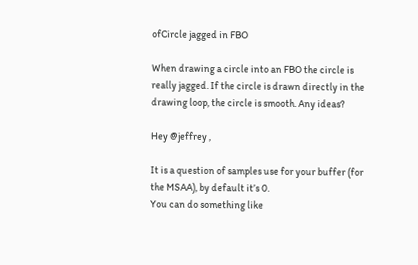ofCircle jagged in FBO

When drawing a circle into an FBO the circle is really jagged. If the circle is drawn directly in the drawing loop, the circle is smooth. Any ideas?

Hey @jeffrey ,

It is a question of samples use for your buffer (for the MSAA), by default it’s 0.
You can do something like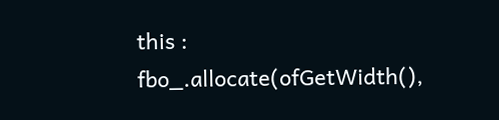this :
fbo_.allocate(ofGetWidth(),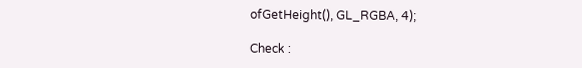ofGetHeight(), GL_RGBA, 4);

Check :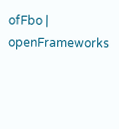ofFbo | openFrameworks